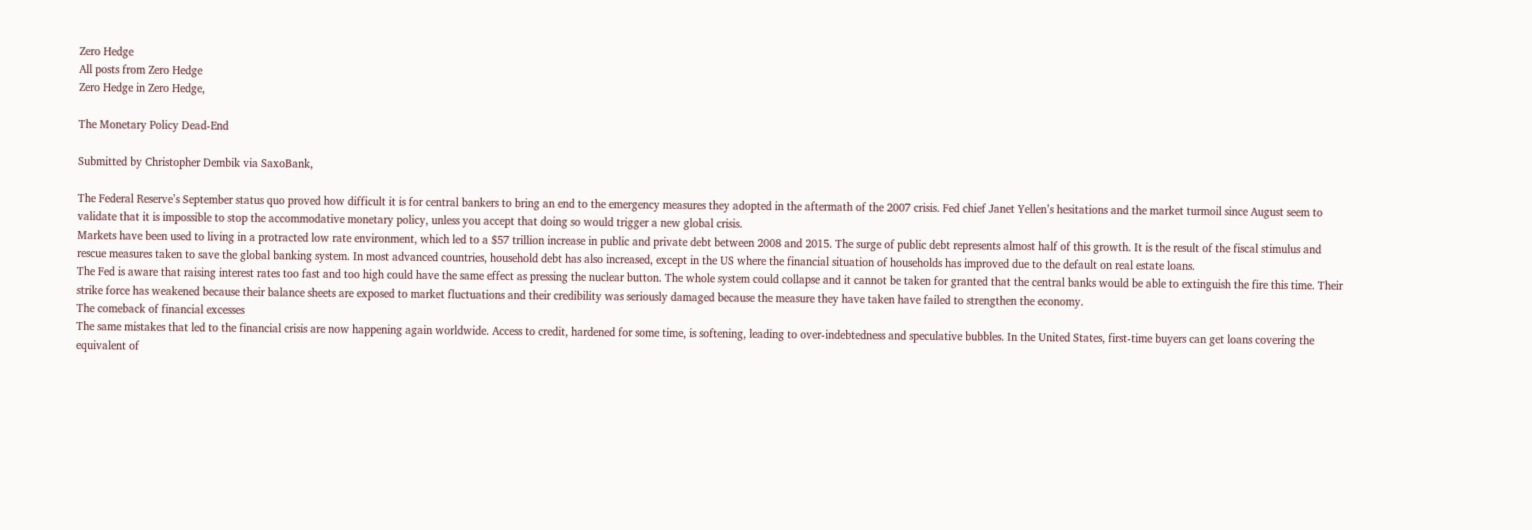Zero Hedge
All posts from Zero Hedge
Zero Hedge in Zero Hedge,

The Monetary Policy Dead-End

Submitted by Christopher Dembik via SaxoBank,

The Federal Reserve’s September status quo proved how difficult it is for central bankers to bring an end to the emergency measures they adopted in the aftermath of the 2007 crisis. Fed chief Janet Yellen’s hesitations and the market turmoil since August seem to validate that it is impossible to stop the accommodative monetary policy, unless you accept that doing so would trigger a new global crisis.
Markets have been used to living in a protracted low rate environment, which led to a $57 trillion increase in public and private debt between 2008 and 2015. The surge of public debt represents almost half of this growth. It is the result of the fiscal stimulus and rescue measures taken to save the global banking system. In most advanced countries, household debt has also increased, except in the US where the financial situation of households has improved due to the default on real estate loans.
The Fed is aware that raising interest rates too fast and too high could have the same effect as pressing the nuclear button. The whole system could collapse and it cannot be taken for granted that the central banks would be able to extinguish the fire this time. Their strike force has weakened because their balance sheets are exposed to market fluctuations and their credibility was seriously damaged because the measure they have taken have failed to strengthen the economy.
The comeback of financial excesses
The same mistakes that led to the financial crisis are now happening again worldwide. Access to credit, hardened for some time, is softening, leading to over-indebtedness and speculative bubbles. In the United States, first-time buyers can get loans covering the equivalent of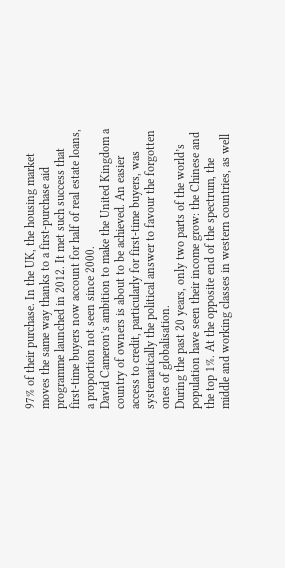97% of their purchase. In the UK, the housing market moves the same way thanks to a first-purchase aid programme launched in 2012. It met such success that first-time buyers now account for half of real estate loans, a proportion not seen since 2000.
David Cameron’s ambition to make the United Kingdom a country of owners is about to be achieved. An easier access to credit, particularly for first-time buyers, was systematically the political answer to favour the forgotten ones of globalisation.
During the past 20 years, only two parts of the world’s population have seen their income grow: the Chinese and the top 1%. At the opposite end of the spectrum, the middle and working classes in western countries, as well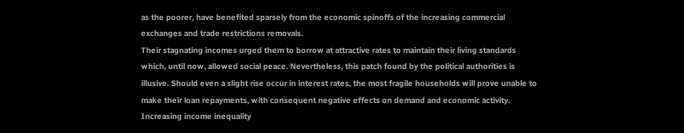as the poorer, have benefited sparsely from the economic spinoffs of the increasing commercial exchanges and trade restrictions removals.
Their stagnating incomes urged them to borrow at attractive rates to maintain their living standards which, until now, allowed social peace. Nevertheless, this patch found by the political authorities is illusive. Should even a slight rise occur in interest rates, the most fragile households will prove unable to make their loan repayments, with consequent negative effects on demand and economic activity.
Increasing income inequality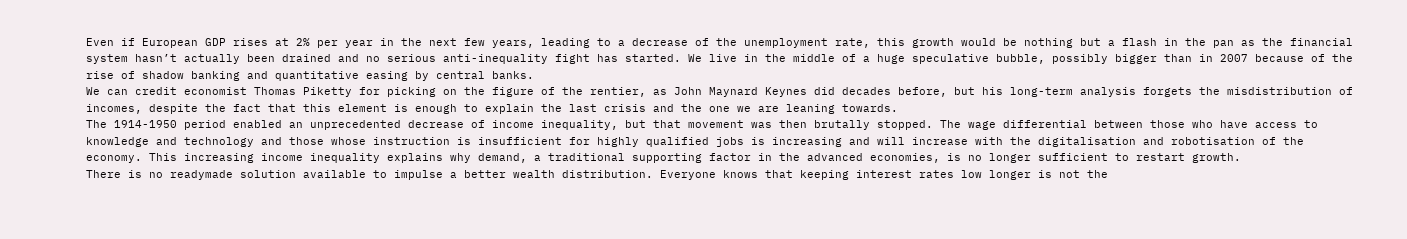Even if European GDP rises at 2% per year in the next few years, leading to a decrease of the unemployment rate, this growth would be nothing but a flash in the pan as the financial system hasn’t actually been drained and no serious anti-inequality fight has started. We live in the middle of a huge speculative bubble, possibly bigger than in 2007 because of the rise of shadow banking and quantitative easing by central banks.
We can credit economist Thomas Piketty for picking on the figure of the rentier, as John Maynard Keynes did decades before, but his long-term analysis forgets the misdistribution of incomes, despite the fact that this element is enough to explain the last crisis and the one we are leaning towards.
The 1914-1950 period enabled an unprecedented decrease of income inequality, but that movement was then brutally stopped. The wage differential between those who have access to knowledge and technology and those whose instruction is insufficient for highly qualified jobs is increasing and will increase with the digitalisation and robotisation of the economy. This increasing income inequality explains why demand, a traditional supporting factor in the advanced economies, is no longer sufficient to restart growth.
There is no readymade solution available to impulse a better wealth distribution. Everyone knows that keeping interest rates low longer is not the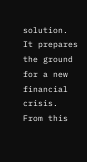solution. It prepares the ground for a new financial crisis. From this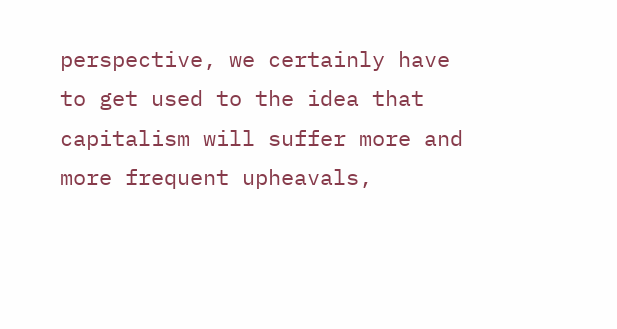perspective, we certainly have to get used to the idea that capitalism will suffer more and more frequent upheavals,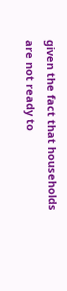given the fact that households are not ready to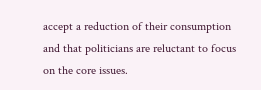accept a reduction of their consumption and that politicians are reluctant to focus on the core issues.